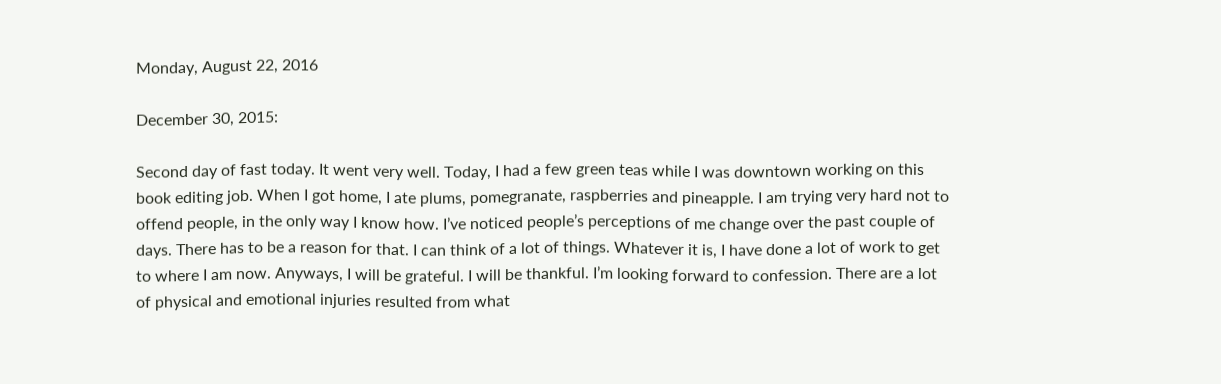Monday, August 22, 2016

December 30, 2015:

Second day of fast today. It went very well. Today, I had a few green teas while I was downtown working on this book editing job. When I got home, I ate plums, pomegranate, raspberries and pineapple. I am trying very hard not to offend people, in the only way I know how. I’ve noticed people’s perceptions of me change over the past couple of days. There has to be a reason for that. I can think of a lot of things. Whatever it is, I have done a lot of work to get to where I am now. Anyways, I will be grateful. I will be thankful. I’m looking forward to confession. There are a lot of physical and emotional injuries resulted from what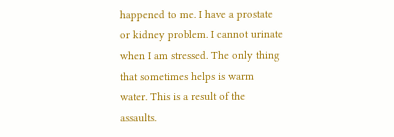happened to me. I have a prostate or kidney problem. I cannot urinate when I am stressed. The only thing that sometimes helps is warm water. This is a result of the assaults.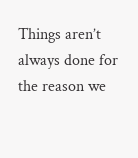Things aren’t always done for the reason we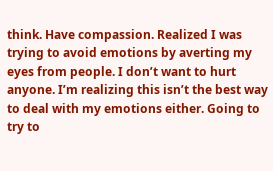think. Have compassion. Realized I was trying to avoid emotions by averting my eyes from people. I don’t want to hurt anyone. I’m realizing this isn’t the best way to deal with my emotions either. Going to try to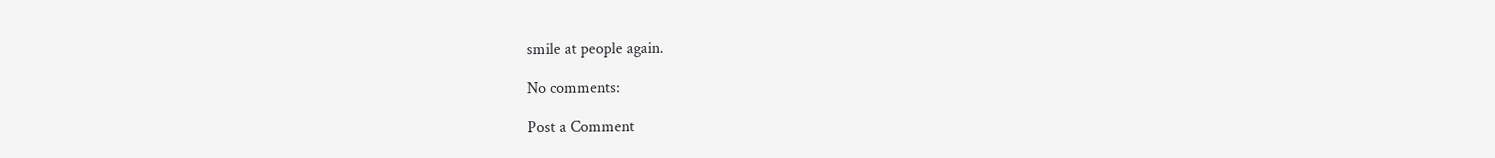smile at people again.

No comments:

Post a Comment